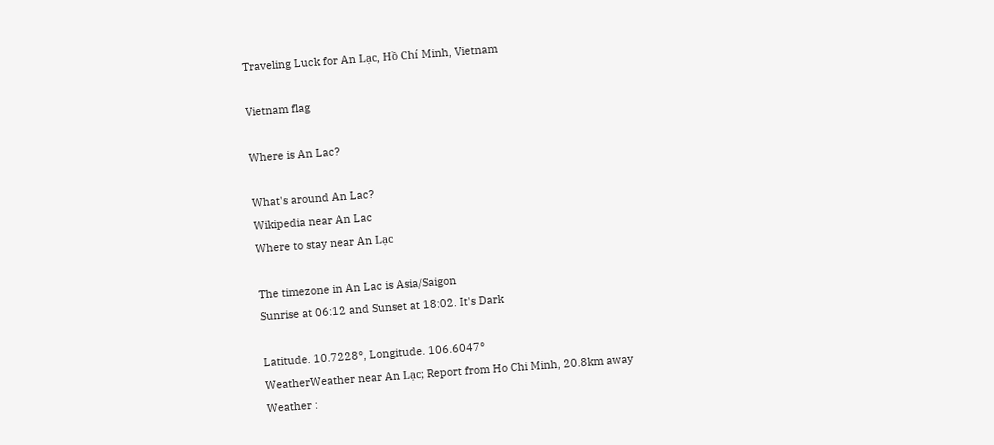Traveling Luck for An Lạc, Hồ Chí Minh, Vietnam

Vietnam flag

Where is An Lac?

What's around An Lac?
Wikipedia near An Lac
Where to stay near An Lạc

The timezone in An Lac is Asia/Saigon
Sunrise at 06:12 and Sunset at 18:02. It's Dark

Latitude. 10.7228°, Longitude. 106.6047°
WeatherWeather near An Lạc; Report from Ho Chi Minh, 20.8km away
Weather :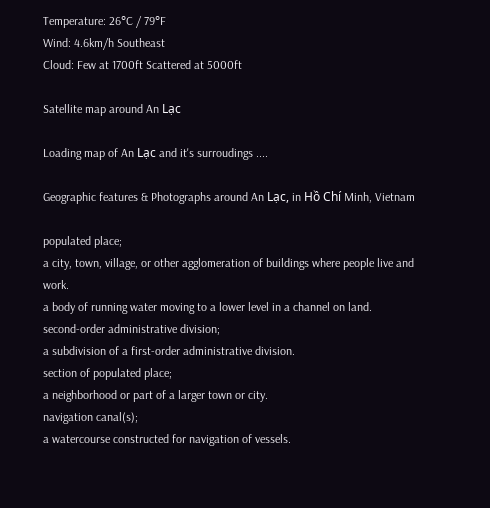Temperature: 26°C / 79°F
Wind: 4.6km/h Southeast
Cloud: Few at 1700ft Scattered at 5000ft

Satellite map around An Lạc

Loading map of An Lạc and it's surroudings ....

Geographic features & Photographs around An Lạc, in Hồ Chí Minh, Vietnam

populated place;
a city, town, village, or other agglomeration of buildings where people live and work.
a body of running water moving to a lower level in a channel on land.
second-order administrative division;
a subdivision of a first-order administrative division.
section of populated place;
a neighborhood or part of a larger town or city.
navigation canal(s);
a watercourse constructed for navigation of vessels.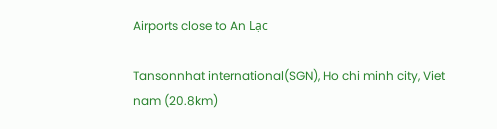Airports close to An Lạc

Tansonnhat international(SGN), Ho chi minh city, Viet nam (20.8km)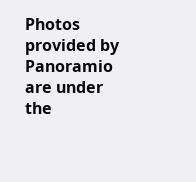Photos provided by Panoramio are under the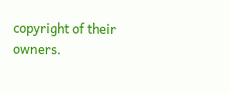copyright of their owners.